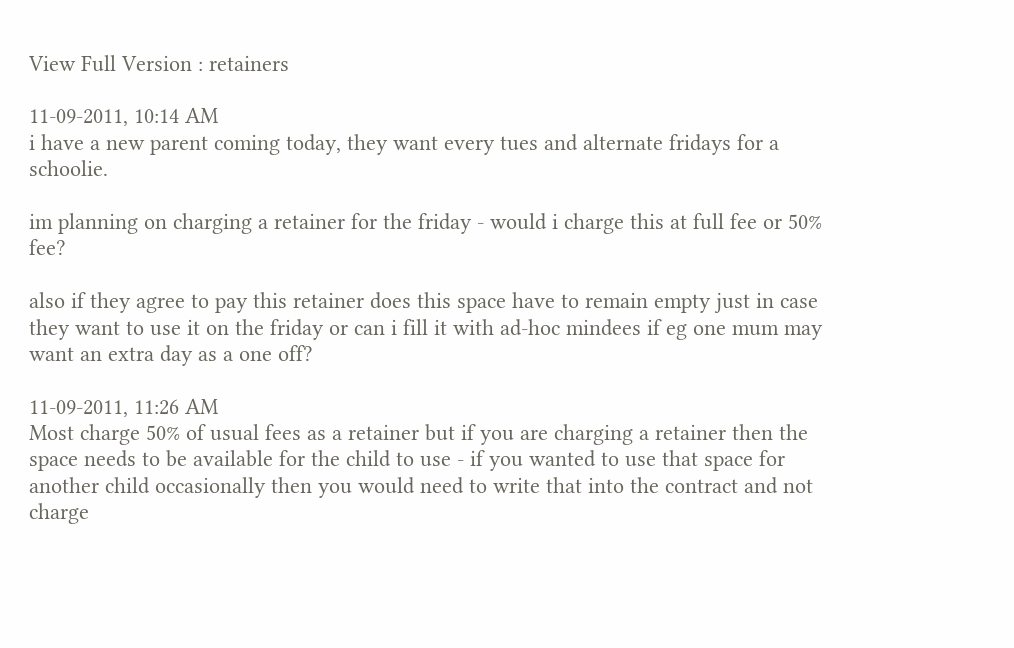View Full Version : retainers

11-09-2011, 10:14 AM
i have a new parent coming today, they want every tues and alternate fridays for a schoolie.

im planning on charging a retainer for the friday - would i charge this at full fee or 50% fee?

also if they agree to pay this retainer does this space have to remain empty just in case they want to use it on the friday or can i fill it with ad-hoc mindees if eg one mum may want an extra day as a one off?

11-09-2011, 11:26 AM
Most charge 50% of usual fees as a retainer but if you are charging a retainer then the space needs to be available for the child to use - if you wanted to use that space for another child occasionally then you would need to write that into the contract and not charge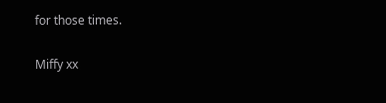for those times.

Miffy xx